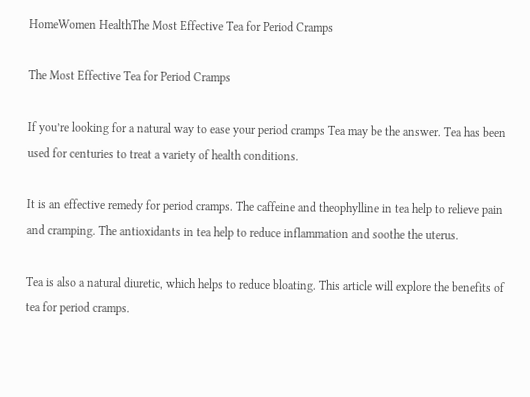HomeWomen HealthThe Most Effective Tea for Period Cramps

The Most Effective Tea for Period Cramps

If you’re looking for a natural way to ease your period cramps Tea may be the answer. Tea has been used for centuries to treat a variety of health conditions.

It is an effective remedy for period cramps. The caffeine and theophylline in tea help to relieve pain and cramping. The antioxidants in tea help to reduce inflammation and soothe the uterus.

Tea is also a natural diuretic, which helps to reduce bloating. This article will explore the benefits of tea for period cramps.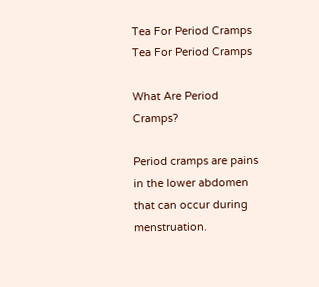Tea For Period Cramps
Tea For Period Cramps

What Are Period Cramps?

Period cramps are pains in the lower abdomen that can occur during menstruation.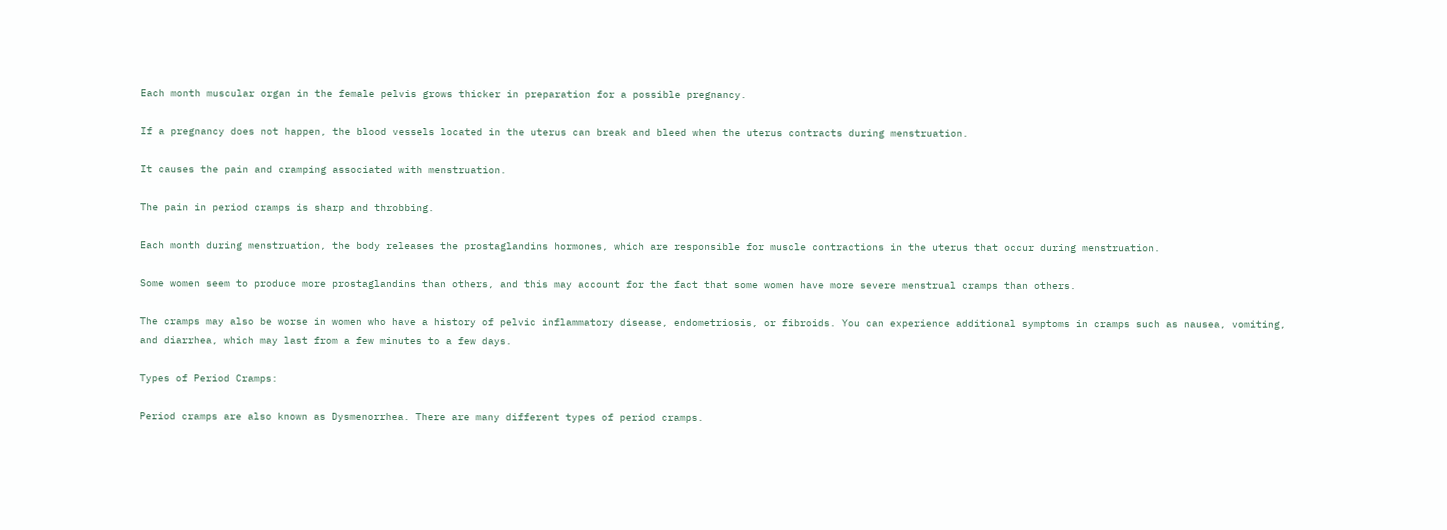Each month muscular organ in the female pelvis grows thicker in preparation for a possible pregnancy.

If a pregnancy does not happen, the blood vessels located in the uterus can break and bleed when the uterus contracts during menstruation.

It causes the pain and cramping associated with menstruation.

The pain in period cramps is sharp and throbbing.

Each month during menstruation, the body releases the prostaglandins hormones, which are responsible for muscle contractions in the uterus that occur during menstruation.

Some women seem to produce more prostaglandins than others, and this may account for the fact that some women have more severe menstrual cramps than others.

The cramps may also be worse in women who have a history of pelvic inflammatory disease, endometriosis, or fibroids. You can experience additional symptoms in cramps such as nausea, vomiting, and diarrhea, which may last from a few minutes to a few days.

Types of Period Cramps:

Period cramps are also known as Dysmenorrhea. There are many different types of period cramps.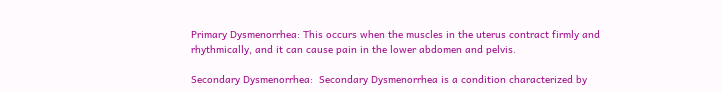Primary Dysmenorrhea: This occurs when the muscles in the uterus contract firmly and rhythmically, and it can cause pain in the lower abdomen and pelvis.

Secondary Dysmenorrhea:  Secondary Dysmenorrhea is a condition characterized by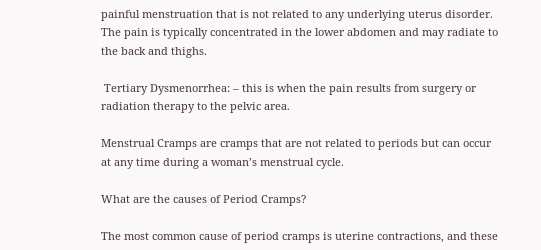painful menstruation that is not related to any underlying uterus disorder. The pain is typically concentrated in the lower abdomen and may radiate to the back and thighs.

 Tertiary Dysmenorrhea: – this is when the pain results from surgery or radiation therapy to the pelvic area.

Menstrual Cramps are cramps that are not related to periods but can occur at any time during a woman’s menstrual cycle.

What are the causes of Period Cramps?

The most common cause of period cramps is uterine contractions, and these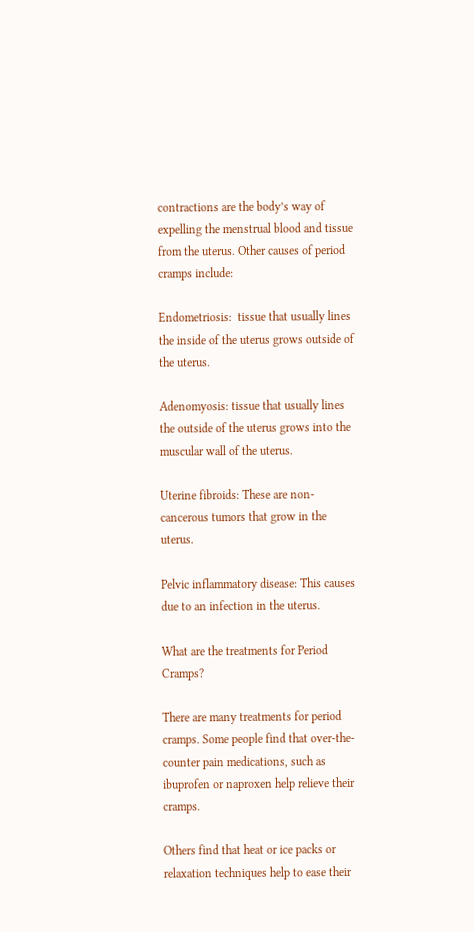contractions are the body’s way of expelling the menstrual blood and tissue from the uterus. Other causes of period cramps include:

Endometriosis:  tissue that usually lines the inside of the uterus grows outside of the uterus.

Adenomyosis: tissue that usually lines the outside of the uterus grows into the muscular wall of the uterus.

Uterine fibroids: These are non-cancerous tumors that grow in the uterus.

Pelvic inflammatory disease: This causes due to an infection in the uterus.

What are the treatments for Period Cramps?

There are many treatments for period cramps. Some people find that over-the-counter pain medications, such as ibuprofen or naproxen help relieve their cramps.

Others find that heat or ice packs or relaxation techniques help to ease their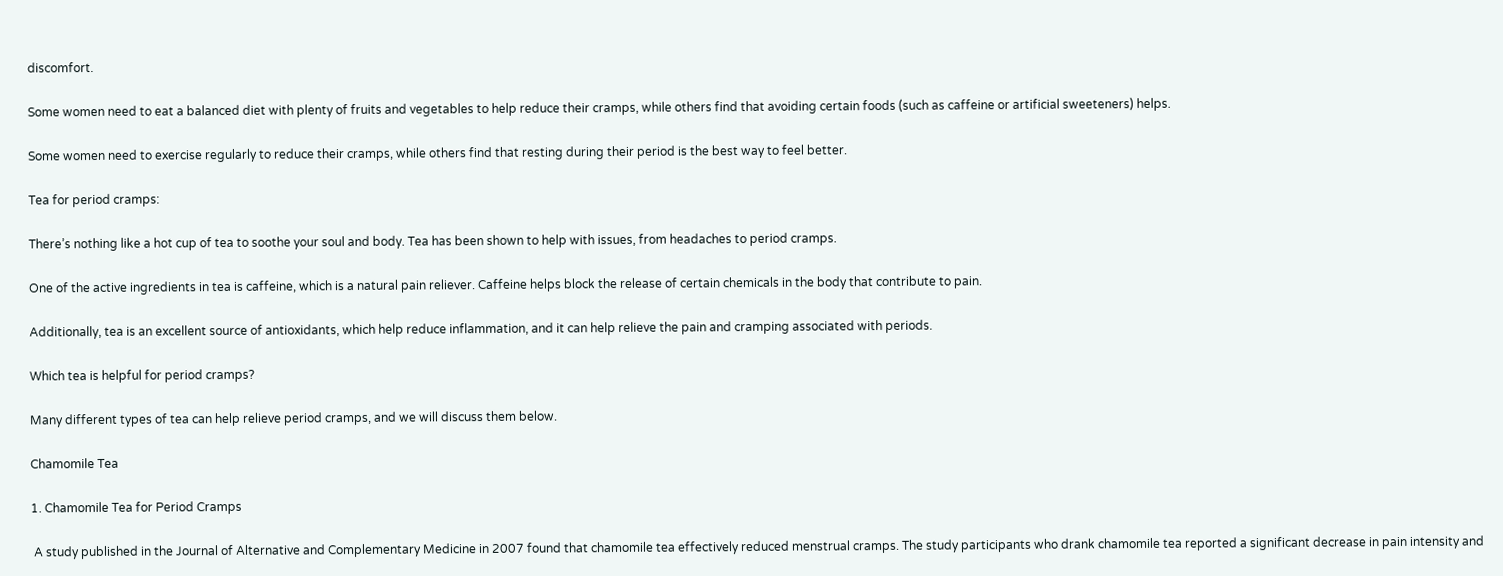discomfort.

Some women need to eat a balanced diet with plenty of fruits and vegetables to help reduce their cramps, while others find that avoiding certain foods (such as caffeine or artificial sweeteners) helps.

Some women need to exercise regularly to reduce their cramps, while others find that resting during their period is the best way to feel better.

Tea for period cramps:

There’s nothing like a hot cup of tea to soothe your soul and body. Tea has been shown to help with issues, from headaches to period cramps.

One of the active ingredients in tea is caffeine, which is a natural pain reliever. Caffeine helps block the release of certain chemicals in the body that contribute to pain.

Additionally, tea is an excellent source of antioxidants, which help reduce inflammation, and it can help relieve the pain and cramping associated with periods.

Which tea is helpful for period cramps?

Many different types of tea can help relieve period cramps, and we will discuss them below.

Chamomile Tea

1. Chamomile Tea for Period Cramps

 A study published in the Journal of Alternative and Complementary Medicine in 2007 found that chamomile tea effectively reduced menstrual cramps. The study participants who drank chamomile tea reported a significant decrease in pain intensity and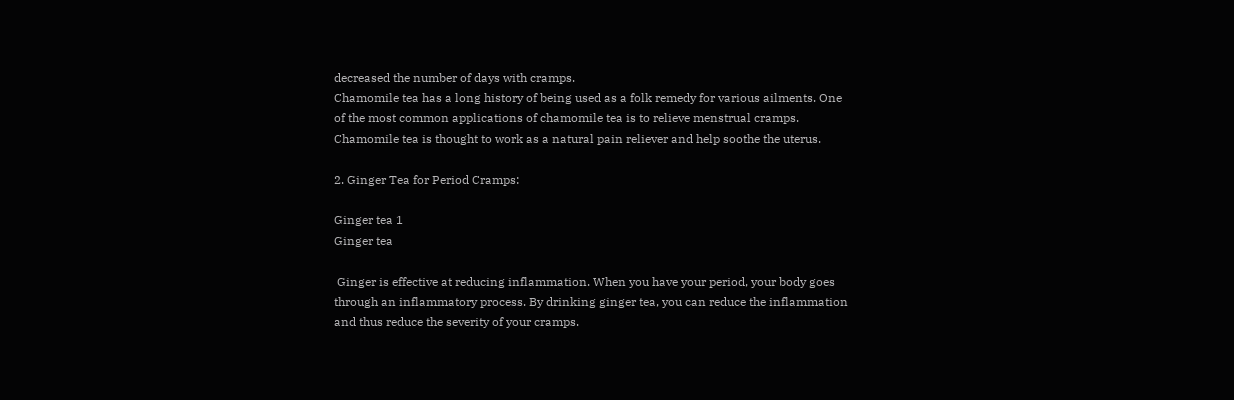decreased the number of days with cramps.
Chamomile tea has a long history of being used as a folk remedy for various ailments. One of the most common applications of chamomile tea is to relieve menstrual cramps. Chamomile tea is thought to work as a natural pain reliever and help soothe the uterus.

2. Ginger Tea for Period Cramps:

Ginger tea 1
Ginger tea

 Ginger is effective at reducing inflammation. When you have your period, your body goes through an inflammatory process. By drinking ginger tea, you can reduce the inflammation and thus reduce the severity of your cramps.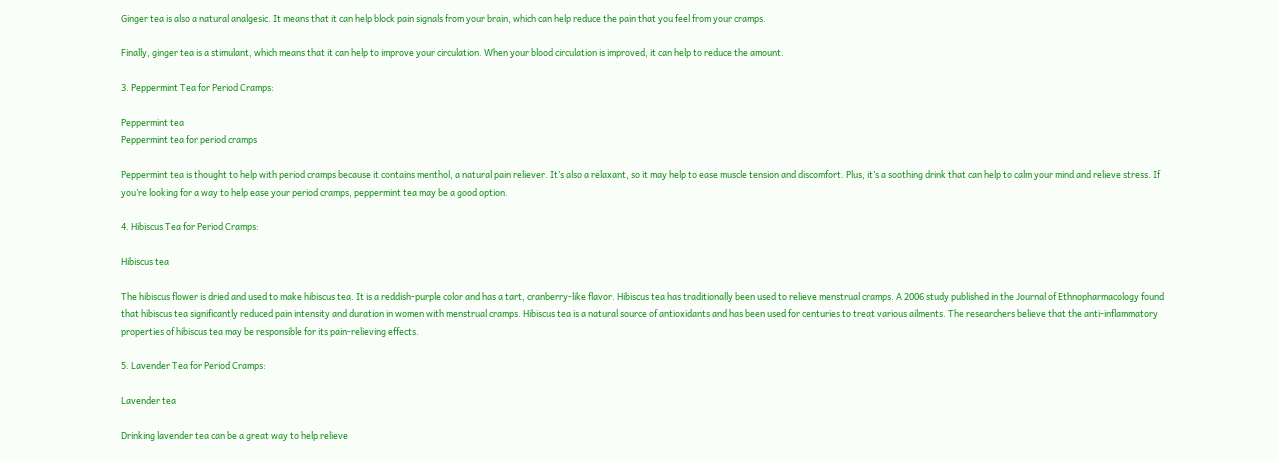Ginger tea is also a natural analgesic. It means that it can help block pain signals from your brain, which can help reduce the pain that you feel from your cramps.

Finally, ginger tea is a stimulant, which means that it can help to improve your circulation. When your blood circulation is improved, it can help to reduce the amount.

3. Peppermint Tea for Period Cramps:

Peppermint tea
Peppermint tea for period cramps

Peppermint tea is thought to help with period cramps because it contains menthol, a natural pain reliever. It’s also a relaxant, so it may help to ease muscle tension and discomfort. Plus, it’s a soothing drink that can help to calm your mind and relieve stress. If you’re looking for a way to help ease your period cramps, peppermint tea may be a good option.

4. Hibiscus Tea for Period Cramps:

Hibiscus tea

The hibiscus flower is dried and used to make hibiscus tea. It is a reddish-purple color and has a tart, cranberry-like flavor. Hibiscus tea has traditionally been used to relieve menstrual cramps. A 2006 study published in the Journal of Ethnopharmacology found that hibiscus tea significantly reduced pain intensity and duration in women with menstrual cramps. Hibiscus tea is a natural source of antioxidants and has been used for centuries to treat various ailments. The researchers believe that the anti-inflammatory properties of hibiscus tea may be responsible for its pain-relieving effects.

5. Lavender Tea for Period Cramps:

Lavender tea

Drinking lavender tea can be a great way to help relieve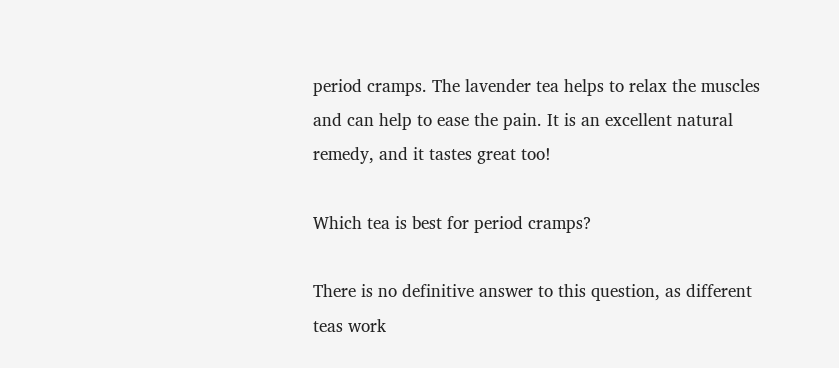period cramps. The lavender tea helps to relax the muscles and can help to ease the pain. It is an excellent natural remedy, and it tastes great too!

Which tea is best for period cramps?

There is no definitive answer to this question, as different teas work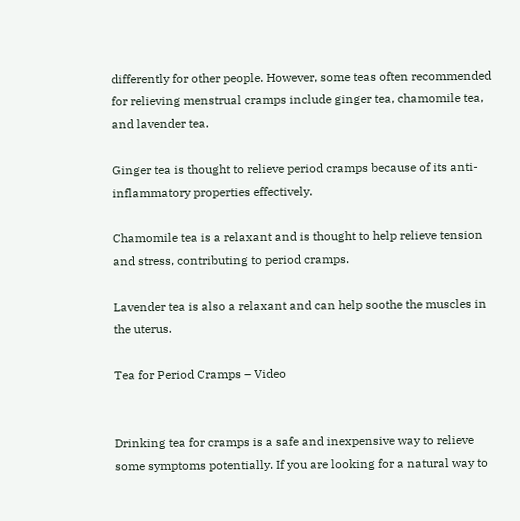differently for other people. However, some teas often recommended for relieving menstrual cramps include ginger tea, chamomile tea, and lavender tea.

Ginger tea is thought to relieve period cramps because of its anti-inflammatory properties effectively.

Chamomile tea is a relaxant and is thought to help relieve tension and stress, contributing to period cramps.

Lavender tea is also a relaxant and can help soothe the muscles in the uterus.

Tea for Period Cramps – Video


Drinking tea for cramps is a safe and inexpensive way to relieve some symptoms potentially. If you are looking for a natural way to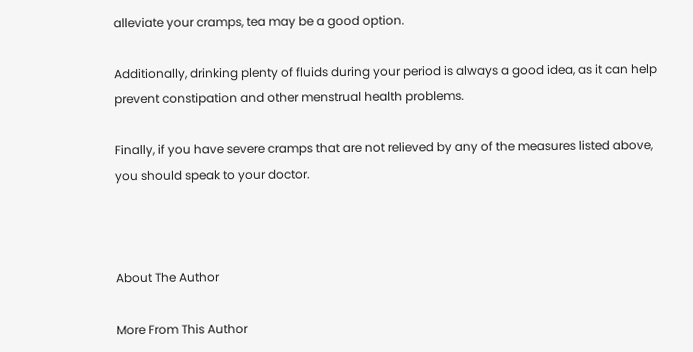alleviate your cramps, tea may be a good option.

Additionally, drinking plenty of fluids during your period is always a good idea, as it can help prevent constipation and other menstrual health problems.

Finally, if you have severe cramps that are not relieved by any of the measures listed above, you should speak to your doctor.



About The Author

More From This Author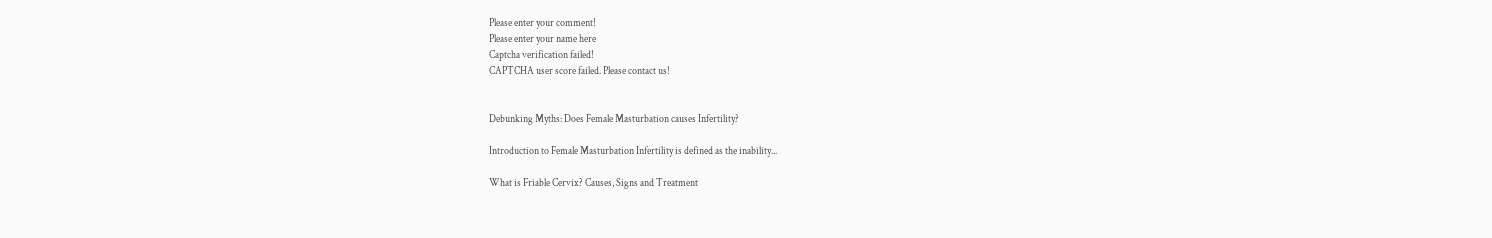Please enter your comment!
Please enter your name here
Captcha verification failed!
CAPTCHA user score failed. Please contact us!


Debunking Myths: Does Female Masturbation causes Infertility?

Introduction to Female Masturbation Infertility is defined as the inability...

What is Friable Cervix? Causes, Signs and Treatment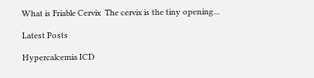What is Friable Cervix  The cervix is the tiny opening...

Latest Posts

Hypercalcemia ICD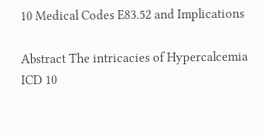10 Medical Codes E83.52 and Implications

Abstract The intricacies of Hypercalcemia ICD 10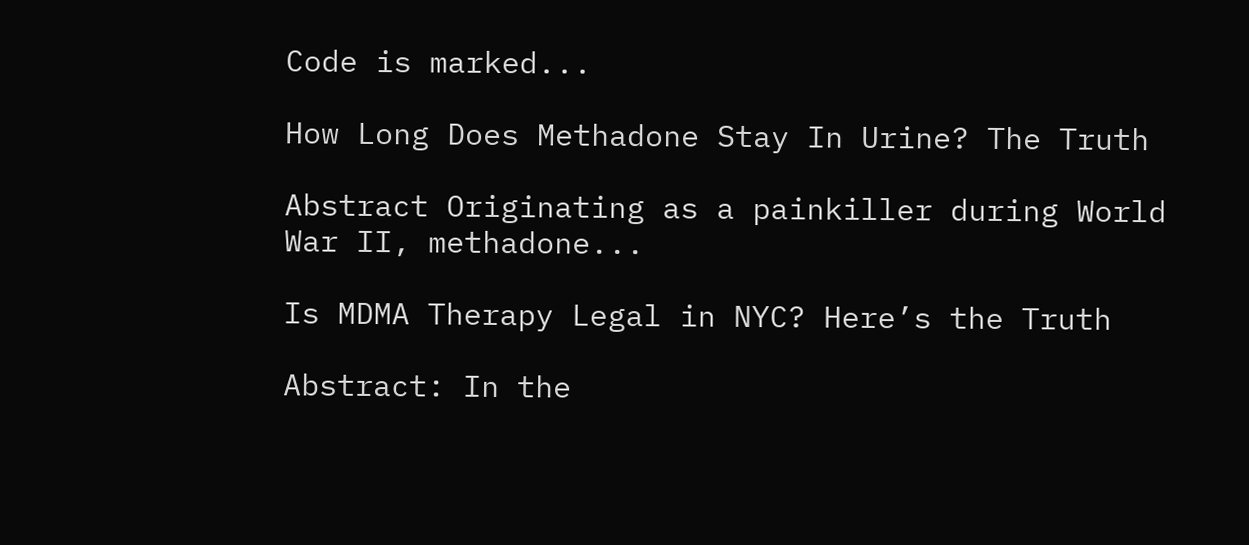Code is marked...

How Long Does Methadone Stay In Urine? The Truth

Abstract Originating as a painkiller during World War II, methadone...

Is MDMA Therapy Legal in NYC? Here’s the Truth

Abstract: In the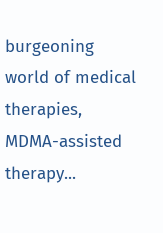burgeoning world of medical therapies, MDMA-assisted therapy...